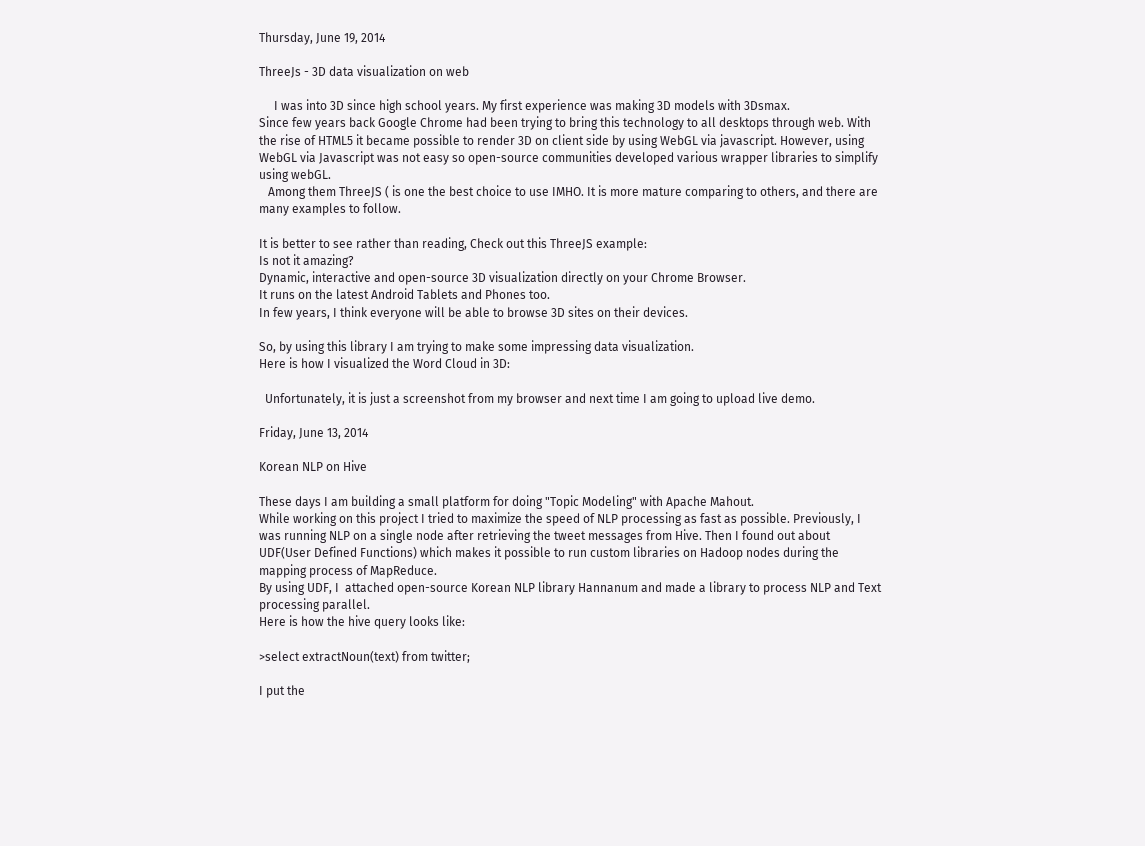Thursday, June 19, 2014

ThreeJs - 3D data visualization on web

     I was into 3D since high school years. My first experience was making 3D models with 3Dsmax.
Since few years back Google Chrome had been trying to bring this technology to all desktops through web. With the rise of HTML5 it became possible to render 3D on client side by using WebGL via javascript. However, using WebGL via Javascript was not easy so open-source communities developed various wrapper libraries to simplify using webGL.
   Among them ThreeJS ( is one the best choice to use IMHO. It is more mature comparing to others, and there are many examples to follow.

It is better to see rather than reading, Check out this ThreeJS example:
Is not it amazing?
Dynamic, interactive and open-source 3D visualization directly on your Chrome Browser.
It runs on the latest Android Tablets and Phones too.
In few years, I think everyone will be able to browse 3D sites on their devices.

So, by using this library I am trying to make some impressing data visualization.
Here is how I visualized the Word Cloud in 3D:

  Unfortunately, it is just a screenshot from my browser and next time I am going to upload live demo.

Friday, June 13, 2014

Korean NLP on Hive

These days I am building a small platform for doing "Topic Modeling" with Apache Mahout.
While working on this project I tried to maximize the speed of NLP processing as fast as possible. Previously, I was running NLP on a single node after retrieving the tweet messages from Hive. Then I found out about UDF(User Defined Functions) which makes it possible to run custom libraries on Hadoop nodes during the mapping process of MapReduce.
By using UDF, I  attached open-source Korean NLP library Hannanum and made a library to process NLP and Text processing parallel.
Here is how the hive query looks like:

>select extractNoun(text) from twitter;

I put the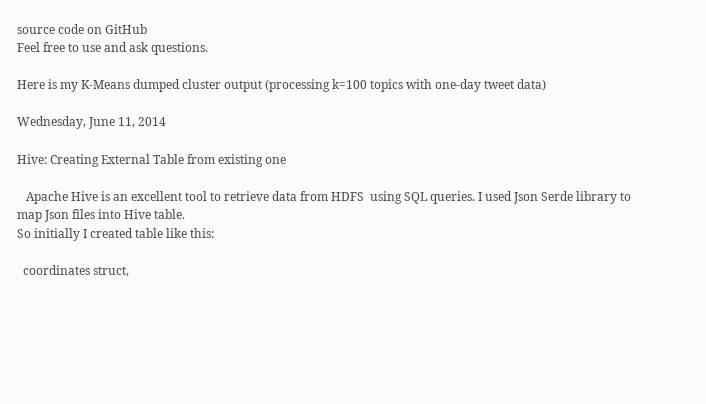source code on GitHub
Feel free to use and ask questions.

Here is my K-Means dumped cluster output (processing k=100 topics with one-day tweet data)

Wednesday, June 11, 2014

Hive: Creating External Table from existing one

   Apache Hive is an excellent tool to retrieve data from HDFS  using SQL queries. I used Json Serde library to map Json files into Hive table.
So initially I created table like this:

  coordinates struct,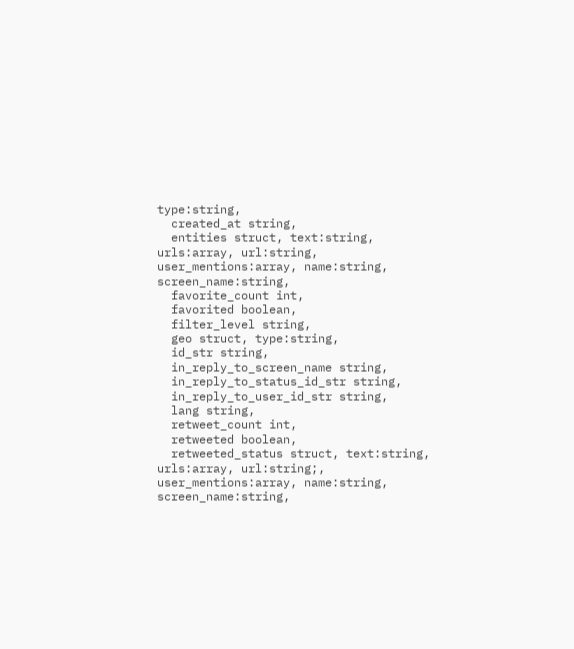type:string,
  created_at string,
  entities struct, text:string, urls:array, url:string, user_mentions:array, name:string, screen_name:string,
  favorite_count int,
  favorited boolean,
  filter_level string,
  geo struct, type:string,
  id_str string,
  in_reply_to_screen_name string,
  in_reply_to_status_id_str string,
  in_reply_to_user_id_str string,
  lang string,
  retweet_count int,
  retweeted boolean,
  retweeted_status struct, text:string, urls:array, url:string;, user_mentions:array, name:string, screen_name:string,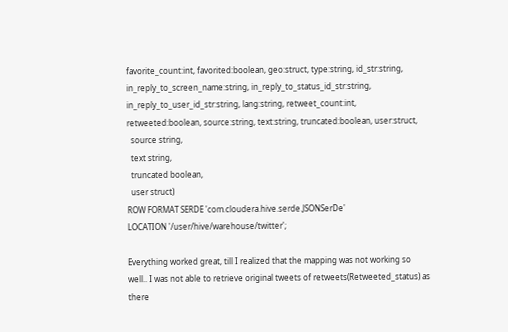favorite_count:int, favorited:boolean, geo:struct, type:string, id_str:string, in_reply_to_screen_name:string, in_reply_to_status_id_str:string, in_reply_to_user_id_str:string, lang:string, retweet_count:int, retweeted:boolean, source:string, text:string, truncated:boolean, user:struct,
  source string,
  text string,
  truncated boolean,
  user struct)
ROW FORMAT SERDE 'com.cloudera.hive.serde.JSONSerDe'
LOCATION '/user/hive/warehouse/twitter';

Everything worked great, till I realized that the mapping was not working so well.. I was not able to retrieve original tweets of retweets(Retweeted_status) as there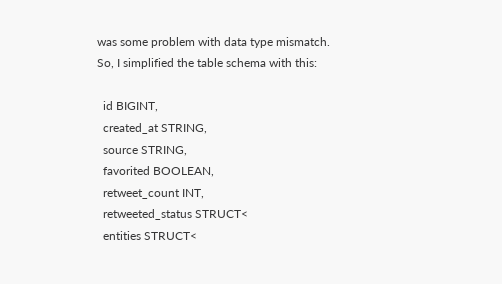was some problem with data type mismatch.
So, I simplified the table schema with this:

  id BIGINT,
  created_at STRING,
  source STRING,
  favorited BOOLEAN,
  retweet_count INT,
  retweeted_status STRUCT<
  entities STRUCT<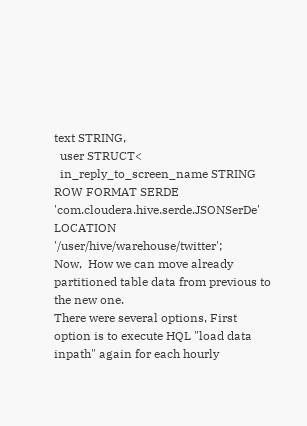text STRING,
  user STRUCT<
  in_reply_to_screen_name STRING
ROW FORMAT SERDE 'com.cloudera.hive.serde.JSONSerDe'
LOCATION '/user/hive/warehouse/twitter';
Now,  How we can move already partitioned table data from previous to the new one.
There were several options, First option is to execute HQL "load data inpath" again for each hourly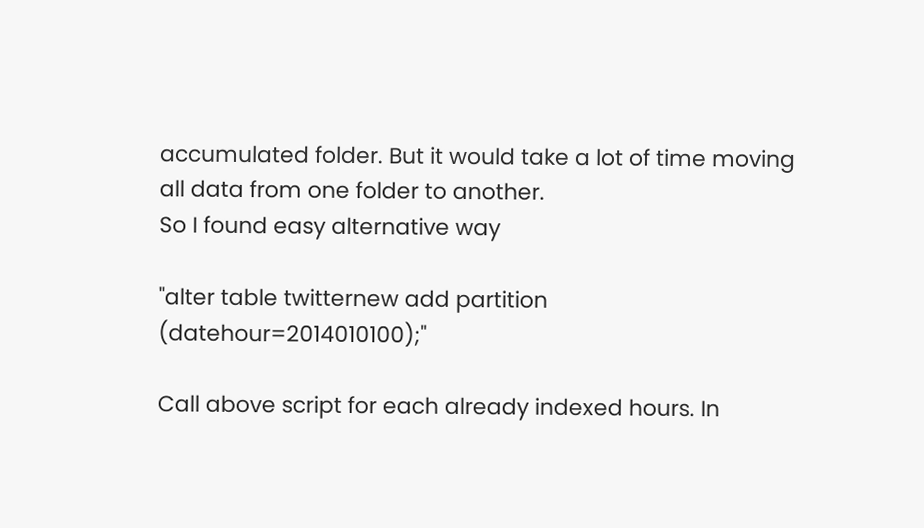accumulated folder. But it would take a lot of time moving all data from one folder to another.
So I found easy alternative way

"alter table twitternew add partition (datehour=2014010100);"

Call above script for each already indexed hours. In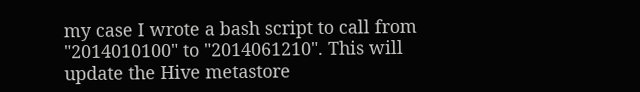my case I wrote a bash script to call from "2014010100" to "2014061210". This will update the Hive metastore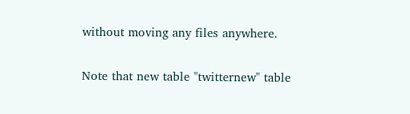without moving any files anywhere.

Note that new table "twitternew" table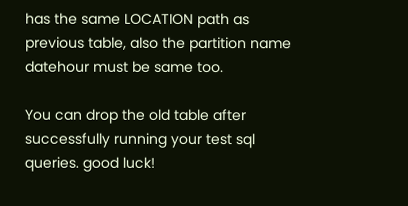has the same LOCATION path as previous table, also the partition name datehour must be same too.

You can drop the old table after successfully running your test sql queries. good luck!